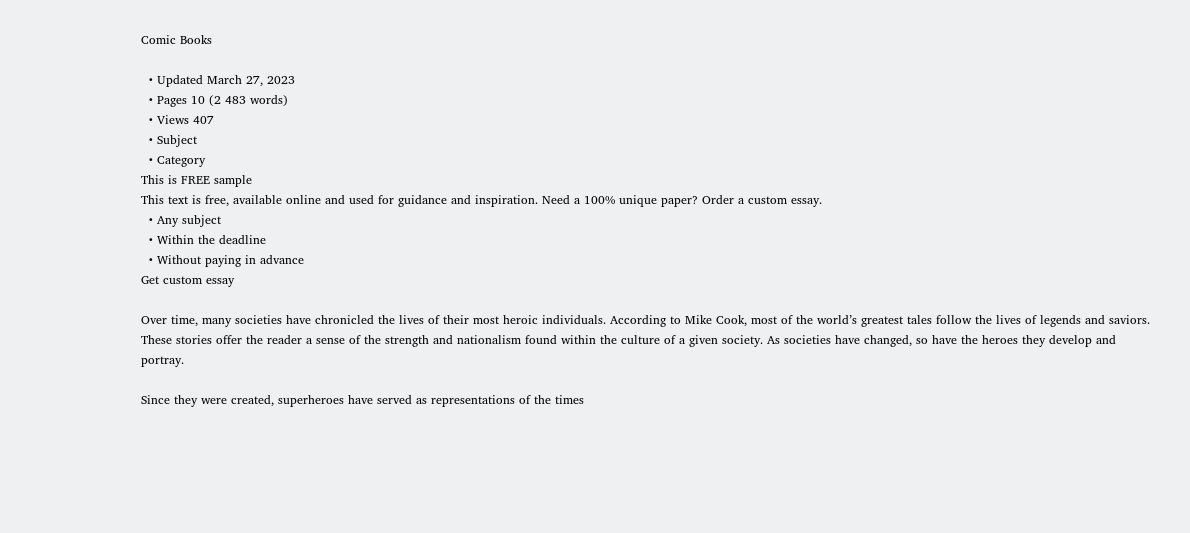Comic Books

  • Updated March 27, 2023
  • Pages 10 (2 483 words)
  • Views 407
  • Subject
  • Category
This is FREE sample
This text is free, available online and used for guidance and inspiration. Need a 100% unique paper? Order a custom essay.
  • Any subject
  • Within the deadline
  • Without paying in advance
Get custom essay

Over time, many societies have chronicled the lives of their most heroic individuals. According to Mike Cook, most of the world’s greatest tales follow the lives of legends and saviors. These stories offer the reader a sense of the strength and nationalism found within the culture of a given society. As societies have changed, so have the heroes they develop and portray.

Since they were created, superheroes have served as representations of the times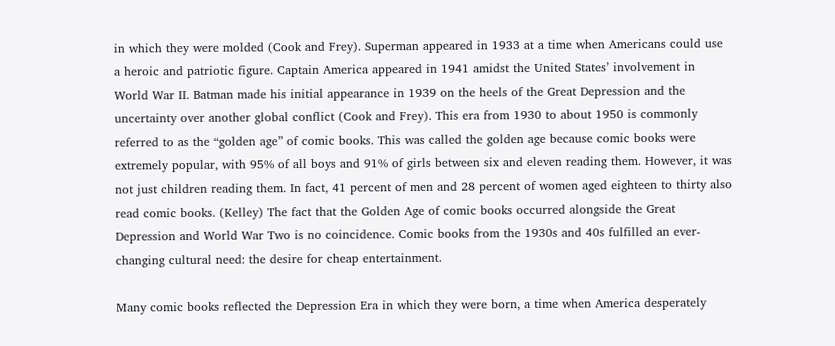in which they were molded (Cook and Frey). Superman appeared in 1933 at a time when Americans could use a heroic and patriotic figure. Captain America appeared in 1941 amidst the United States’ involvement in World War II. Batman made his initial appearance in 1939 on the heels of the Great Depression and the uncertainty over another global conflict (Cook and Frey). This era from 1930 to about 1950 is commonly referred to as the “golden age” of comic books. This was called the golden age because comic books were extremely popular, with 95% of all boys and 91% of girls between six and eleven reading them. However, it was not just children reading them. In fact, 41 percent of men and 28 percent of women aged eighteen to thirty also read comic books. (Kelley) The fact that the Golden Age of comic books occurred alongside the Great Depression and World War Two is no coincidence. Comic books from the 1930s and 40s fulfilled an ever-changing cultural need: the desire for cheap entertainment.

Many comic books reflected the Depression Era in which they were born, a time when America desperately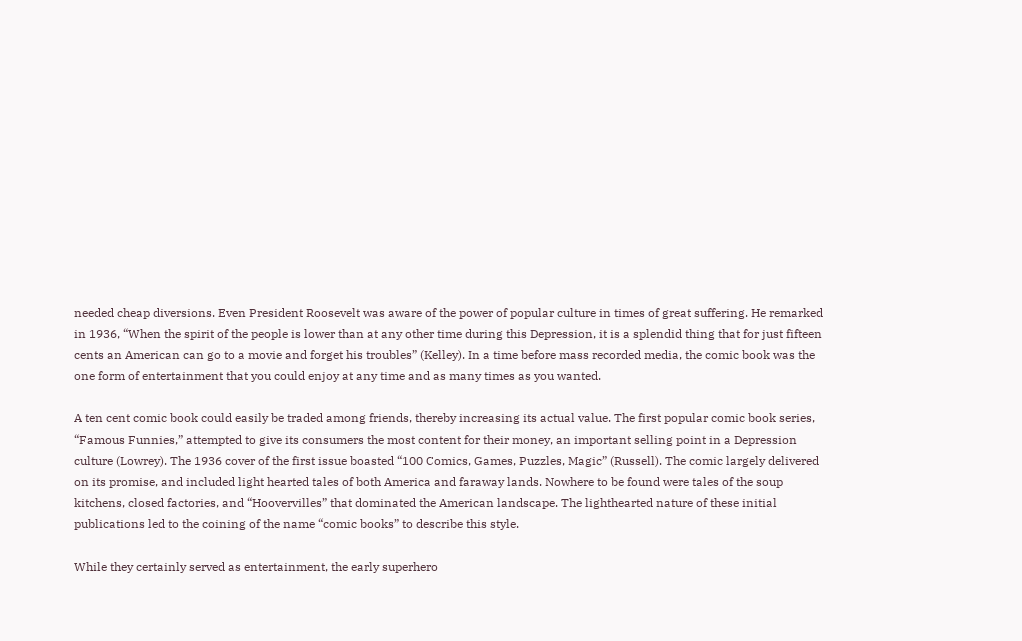needed cheap diversions. Even President Roosevelt was aware of the power of popular culture in times of great suffering. He remarked in 1936, “When the spirit of the people is lower than at any other time during this Depression, it is a splendid thing that for just fifteen cents an American can go to a movie and forget his troubles” (Kelley). In a time before mass recorded media, the comic book was the one form of entertainment that you could enjoy at any time and as many times as you wanted.

A ten cent comic book could easily be traded among friends, thereby increasing its actual value. The first popular comic book series, “Famous Funnies,” attempted to give its consumers the most content for their money, an important selling point in a Depression culture (Lowrey). The 1936 cover of the first issue boasted “100 Comics, Games, Puzzles, Magic” (Russell). The comic largely delivered on its promise, and included light hearted tales of both America and faraway lands. Nowhere to be found were tales of the soup kitchens, closed factories, and “Hoovervilles” that dominated the American landscape. The lighthearted nature of these initial publications led to the coining of the name “comic books” to describe this style.

While they certainly served as entertainment, the early superhero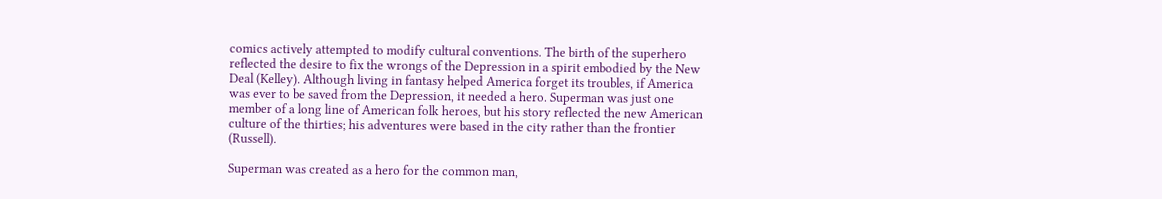comics actively attempted to modify cultural conventions. The birth of the superhero reflected the desire to fix the wrongs of the Depression in a spirit embodied by the New Deal (Kelley). Although living in fantasy helped America forget its troubles, if America was ever to be saved from the Depression, it needed a hero. Superman was just one member of a long line of American folk heroes, but his story reflected the new American culture of the thirties; his adventures were based in the city rather than the frontier (Russell).

Superman was created as a hero for the common man,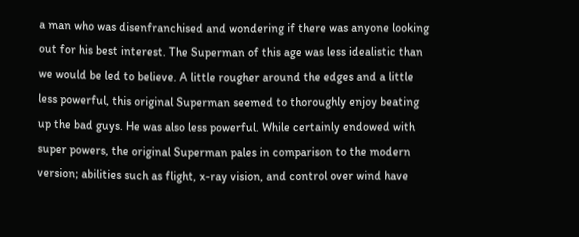a man who was disenfranchised and wondering if there was anyone looking out for his best interest. The Superman of this age was less idealistic than we would be led to believe. A little rougher around the edges and a little less powerful, this original Superman seemed to thoroughly enjoy beating up the bad guys. He was also less powerful. While certainly endowed with super powers, the original Superman pales in comparison to the modern version; abilities such as flight, x-ray vision, and control over wind have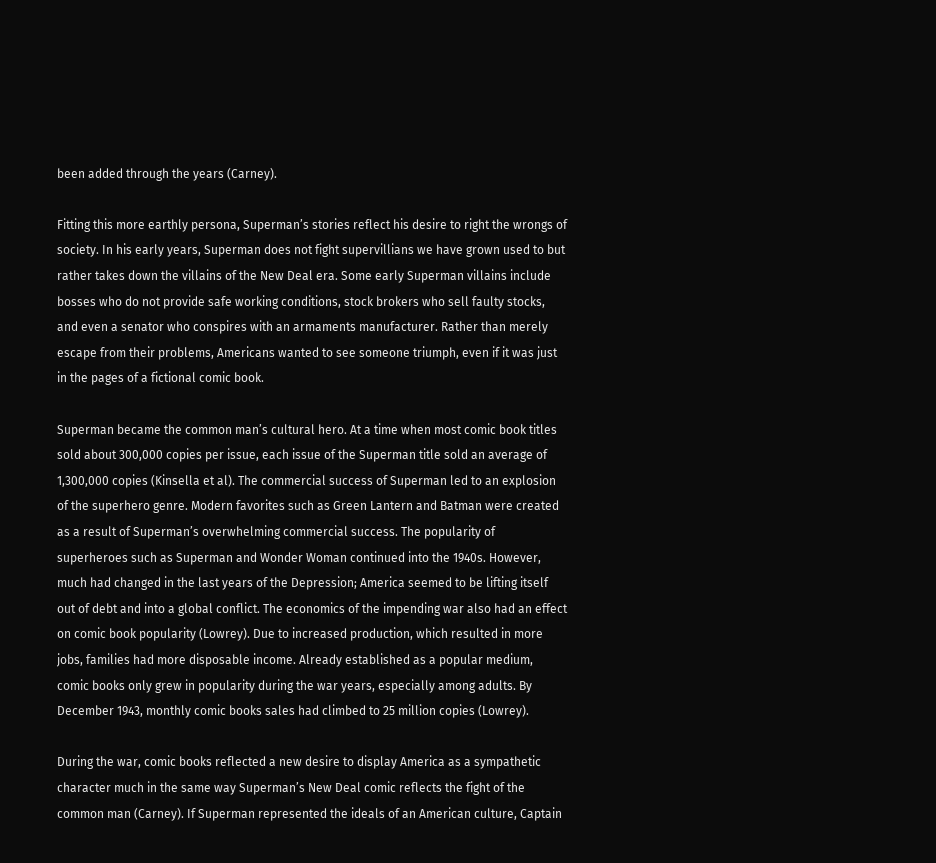been added through the years (Carney).

Fitting this more earthly persona, Superman’s stories reflect his desire to right the wrongs of society. In his early years, Superman does not fight supervillians we have grown used to but rather takes down the villains of the New Deal era. Some early Superman villains include bosses who do not provide safe working conditions, stock brokers who sell faulty stocks, and even a senator who conspires with an armaments manufacturer. Rather than merely escape from their problems, Americans wanted to see someone triumph, even if it was just in the pages of a fictional comic book.

Superman became the common man’s cultural hero. At a time when most comic book titles sold about 300,000 copies per issue, each issue of the Superman title sold an average of 1,300,000 copies (Kinsella et al). The commercial success of Superman led to an explosion of the superhero genre. Modern favorites such as Green Lantern and Batman were created as a result of Superman’s overwhelming commercial success. The popularity of superheroes such as Superman and Wonder Woman continued into the 1940s. However, much had changed in the last years of the Depression; America seemed to be lifting itself out of debt and into a global conflict. The economics of the impending war also had an effect on comic book popularity (Lowrey). Due to increased production, which resulted in more jobs, families had more disposable income. Already established as a popular medium, comic books only grew in popularity during the war years, especially among adults. By December 1943, monthly comic books sales had climbed to 25 million copies (Lowrey).

During the war, comic books reflected a new desire to display America as a sympathetic character much in the same way Superman’s New Deal comic reflects the fight of the common man (Carney). If Superman represented the ideals of an American culture, Captain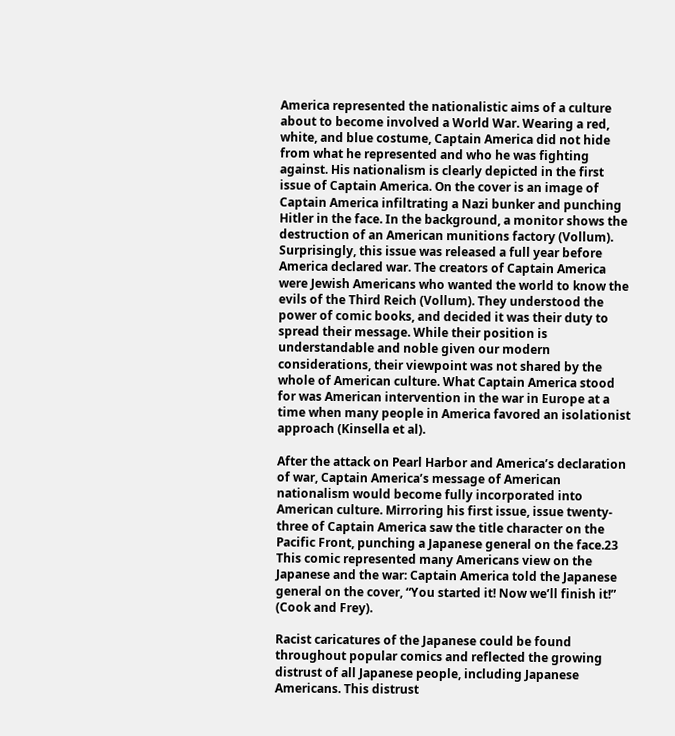America represented the nationalistic aims of a culture about to become involved a World War. Wearing a red, white, and blue costume, Captain America did not hide from what he represented and who he was fighting against. His nationalism is clearly depicted in the first issue of Captain America. On the cover is an image of Captain America infiltrating a Nazi bunker and punching Hitler in the face. In the background, a monitor shows the destruction of an American munitions factory (Vollum). Surprisingly, this issue was released a full year before America declared war. The creators of Captain America were Jewish Americans who wanted the world to know the evils of the Third Reich (Vollum). They understood the power of comic books, and decided it was their duty to spread their message. While their position is understandable and noble given our modern considerations, their viewpoint was not shared by the whole of American culture. What Captain America stood for was American intervention in the war in Europe at a time when many people in America favored an isolationist approach (Kinsella et al).

After the attack on Pearl Harbor and America’s declaration of war, Captain America’s message of American nationalism would become fully incorporated into American culture. Mirroring his first issue, issue twenty-three of Captain America saw the title character on the Pacific Front, punching a Japanese general on the face.23 This comic represented many Americans view on the Japanese and the war: Captain America told the Japanese general on the cover, “You started it! Now we’ll finish it!” (Cook and Frey).

Racist caricatures of the Japanese could be found throughout popular comics and reflected the growing distrust of all Japanese people, including Japanese Americans. This distrust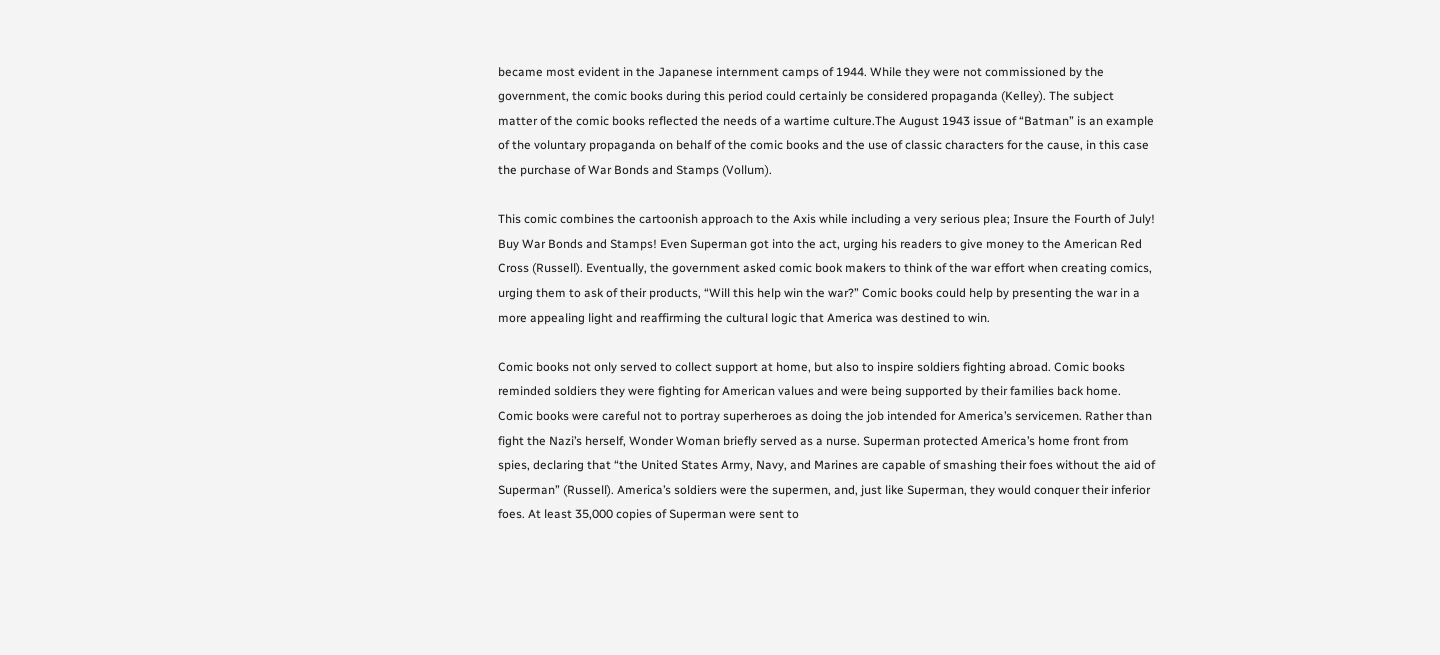became most evident in the Japanese internment camps of 1944. While they were not commissioned by the government, the comic books during this period could certainly be considered propaganda (Kelley). The subject matter of the comic books reflected the needs of a wartime culture.The August 1943 issue of “Batman” is an example of the voluntary propaganda on behalf of the comic books and the use of classic characters for the cause, in this case the purchase of War Bonds and Stamps (Vollum).

This comic combines the cartoonish approach to the Axis while including a very serious plea; Insure the Fourth of July! Buy War Bonds and Stamps! Even Superman got into the act, urging his readers to give money to the American Red Cross (Russell). Eventually, the government asked comic book makers to think of the war effort when creating comics, urging them to ask of their products, “Will this help win the war?” Comic books could help by presenting the war in a more appealing light and reaffirming the cultural logic that America was destined to win.

Comic books not only served to collect support at home, but also to inspire soldiers fighting abroad. Comic books reminded soldiers they were fighting for American values and were being supported by their families back home. Comic books were careful not to portray superheroes as doing the job intended for America’s servicemen. Rather than fight the Nazi’s herself, Wonder Woman briefly served as a nurse. Superman protected America’s home front from spies, declaring that “the United States Army, Navy, and Marines are capable of smashing their foes without the aid of Superman” (Russell). America’s soldiers were the supermen, and, just like Superman, they would conquer their inferior foes. At least 35,000 copies of Superman were sent to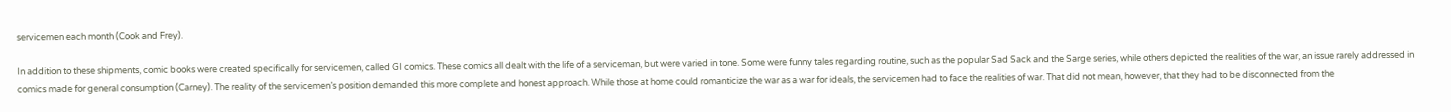servicemen each month (Cook and Frey).

In addition to these shipments, comic books were created specifically for servicemen, called GI comics. These comics all dealt with the life of a serviceman, but were varied in tone. Some were funny tales regarding routine, such as the popular Sad Sack and the Sarge series, while others depicted the realities of the war, an issue rarely addressed in comics made for general consumption (Carney). The reality of the servicemen’s position demanded this more complete and honest approach. While those at home could romanticize the war as a war for ideals, the servicemen had to face the realities of war. That did not mean, however, that they had to be disconnected from the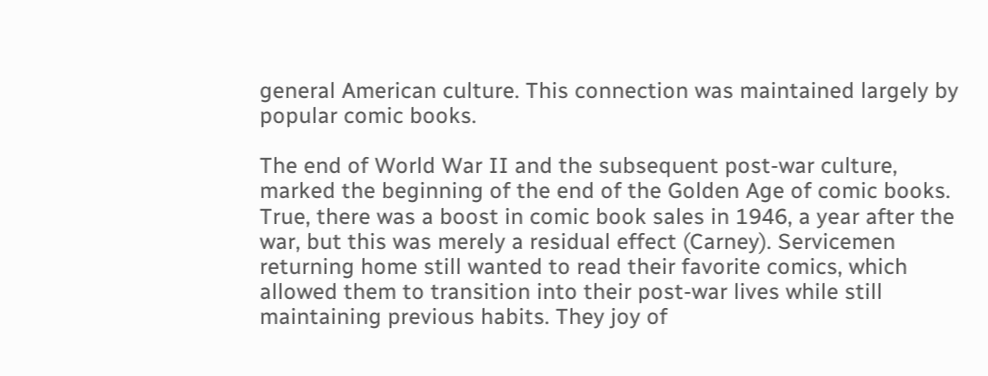general American culture. This connection was maintained largely by popular comic books.

The end of World War II and the subsequent post-war culture, marked the beginning of the end of the Golden Age of comic books. True, there was a boost in comic book sales in 1946, a year after the war, but this was merely a residual effect (Carney). Servicemen returning home still wanted to read their favorite comics, which allowed them to transition into their post-war lives while still maintaining previous habits. They joy of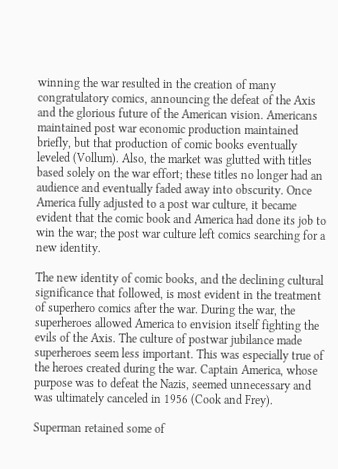winning the war resulted in the creation of many congratulatory comics, announcing the defeat of the Axis and the glorious future of the American vision. Americans maintained post war economic production maintained briefly, but that production of comic books eventually leveled (Vollum). Also, the market was glutted with titles based solely on the war effort; these titles no longer had an audience and eventually faded away into obscurity. Once America fully adjusted to a post war culture, it became evident that the comic book and America had done its job to win the war; the post war culture left comics searching for a new identity.

The new identity of comic books, and the declining cultural significance that followed, is most evident in the treatment of superhero comics after the war. During the war, the superheroes allowed America to envision itself fighting the evils of the Axis. The culture of postwar jubilance made superheroes seem less important. This was especially true of the heroes created during the war. Captain America, whose purpose was to defeat the Nazis, seemed unnecessary and was ultimately canceled in 1956 (Cook and Frey).

Superman retained some of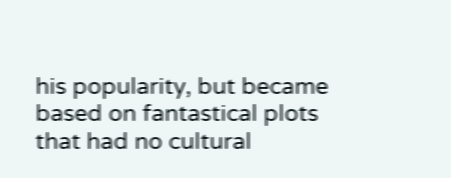his popularity, but became based on fantastical plots that had no cultural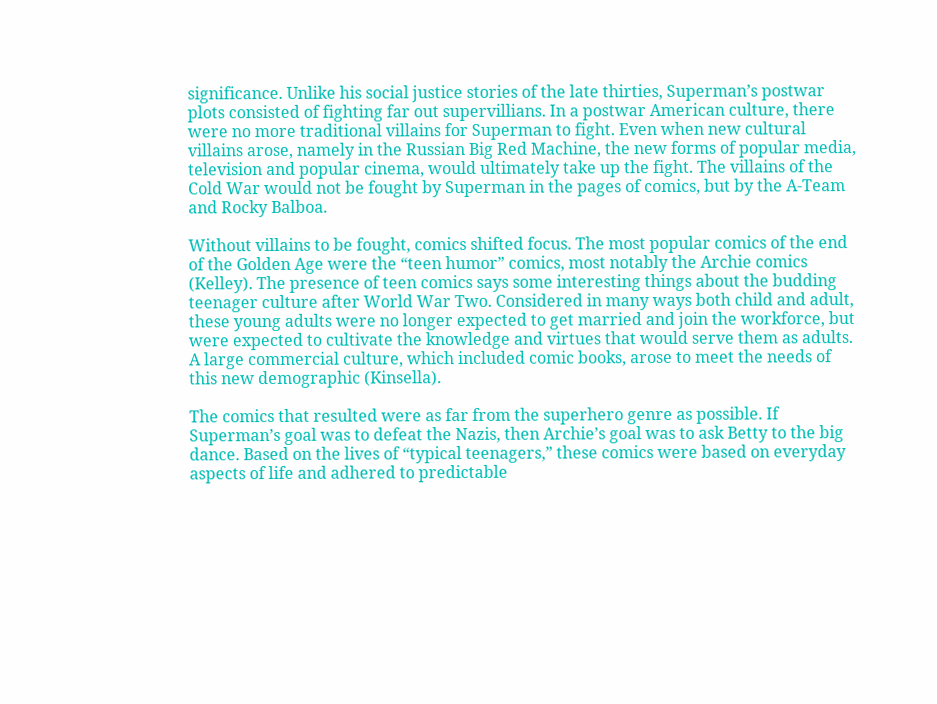significance. Unlike his social justice stories of the late thirties, Superman’s postwar plots consisted of fighting far out supervillians. In a postwar American culture, there were no more traditional villains for Superman to fight. Even when new cultural villains arose, namely in the Russian Big Red Machine, the new forms of popular media, television and popular cinema, would ultimately take up the fight. The villains of the Cold War would not be fought by Superman in the pages of comics, but by the A-Team and Rocky Balboa.

Without villains to be fought, comics shifted focus. The most popular comics of the end of the Golden Age were the “teen humor” comics, most notably the Archie comics (Kelley). The presence of teen comics says some interesting things about the budding teenager culture after World War Two. Considered in many ways both child and adult, these young adults were no longer expected to get married and join the workforce, but were expected to cultivate the knowledge and virtues that would serve them as adults. A large commercial culture, which included comic books, arose to meet the needs of this new demographic (Kinsella).

The comics that resulted were as far from the superhero genre as possible. If Superman’s goal was to defeat the Nazis, then Archie’s goal was to ask Betty to the big dance. Based on the lives of “typical teenagers,” these comics were based on everyday aspects of life and adhered to predictable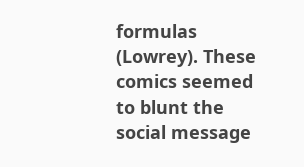formulas (Lowrey). These comics seemed to blunt the social message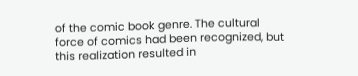of the comic book genre. The cultural force of comics had been recognized, but this realization resulted in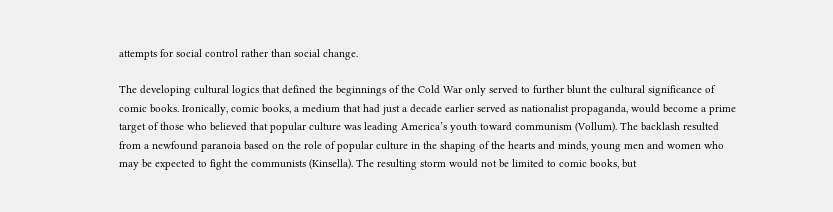attempts for social control rather than social change.

The developing cultural logics that defined the beginnings of the Cold War only served to further blunt the cultural significance of comic books. Ironically, comic books, a medium that had just a decade earlier served as nationalist propaganda, would become a prime target of those who believed that popular culture was leading America’s youth toward communism (Vollum). The backlash resulted from a newfound paranoia based on the role of popular culture in the shaping of the hearts and minds, young men and women who may be expected to fight the communists (Kinsella). The resulting storm would not be limited to comic books, but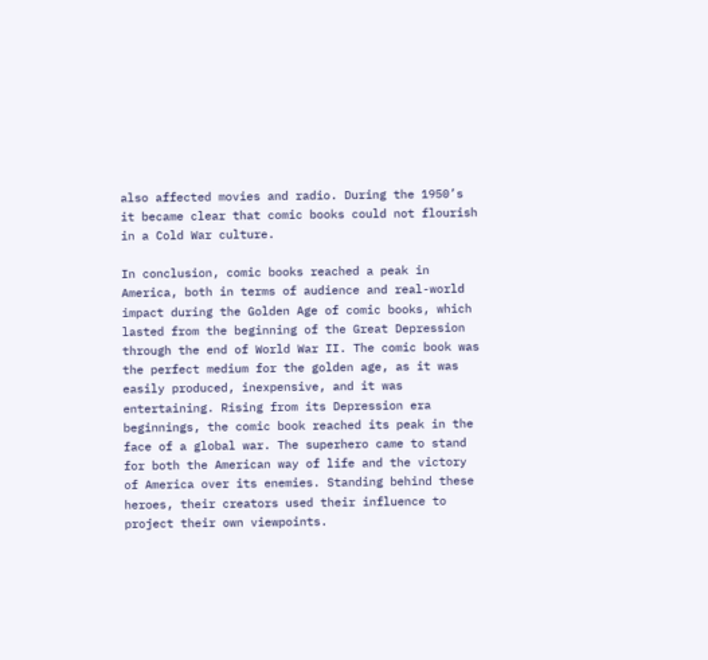also affected movies and radio. During the 1950’s it became clear that comic books could not flourish in a Cold War culture.

In conclusion, comic books reached a peak in America, both in terms of audience and real-world impact during the Golden Age of comic books, which lasted from the beginning of the Great Depression through the end of World War II. The comic book was the perfect medium for the golden age, as it was easily produced, inexpensive, and it was entertaining. Rising from its Depression era beginnings, the comic book reached its peak in the face of a global war. The superhero came to stand for both the American way of life and the victory of America over its enemies. Standing behind these heroes, their creators used their influence to project their own viewpoints.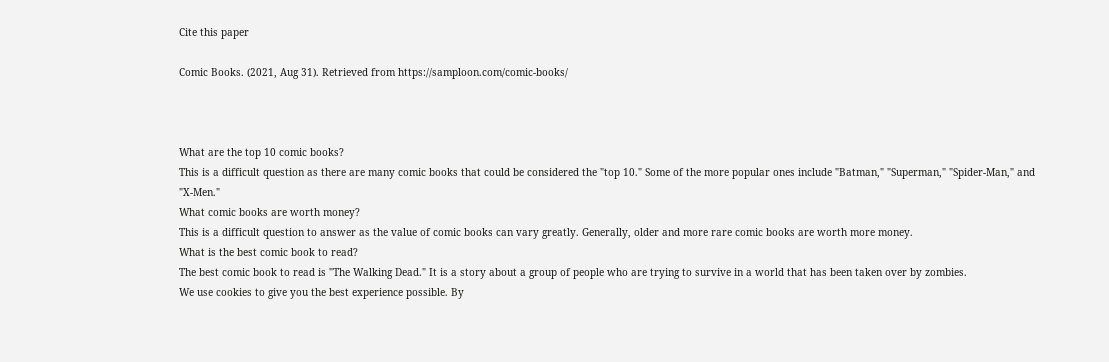Cite this paper

Comic Books. (2021, Aug 31). Retrieved from https://samploon.com/comic-books/



What are the top 10 comic books?
This is a difficult question as there are many comic books that could be considered the "top 10." Some of the more popular ones include "Batman," "Superman," "Spider-Man," and "X-Men."
What comic books are worth money?
This is a difficult question to answer as the value of comic books can vary greatly. Generally, older and more rare comic books are worth more money.
What is the best comic book to read?
The best comic book to read is "The Walking Dead." It is a story about a group of people who are trying to survive in a world that has been taken over by zombies.
We use cookies to give you the best experience possible. By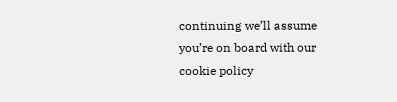continuing we’ll assume you’re on board with our cookie policy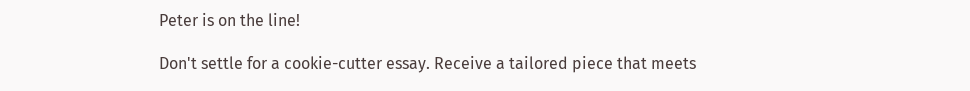Peter is on the line!

Don't settle for a cookie-cutter essay. Receive a tailored piece that meets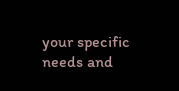your specific needs and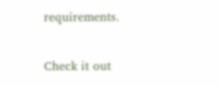requirements.

Check it out